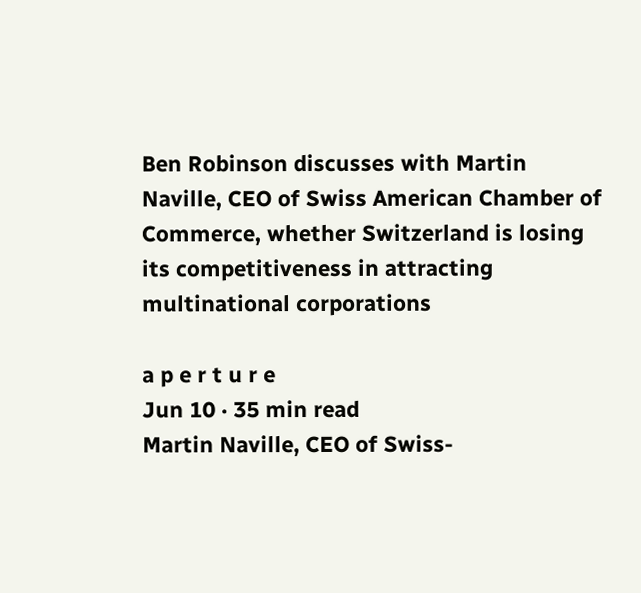Ben Robinson discusses with Martin Naville, CEO of Swiss American Chamber of Commerce, whether Switzerland is losing its competitiveness in attracting multinational corporations

a p e r t u r e
Jun 10 · 35 min read
Martin Naville, CEO of Swiss-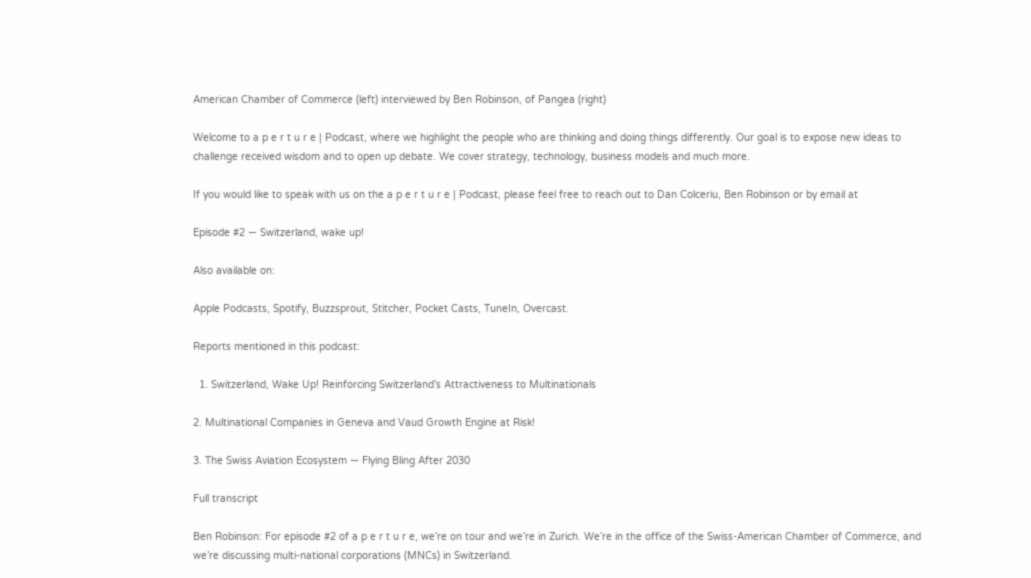American Chamber of Commerce (left) interviewed by Ben Robinson, of Pangea (right)

Welcome to a p e r t u r e | Podcast, where we highlight the people who are thinking and doing things differently. Our goal is to expose new ideas to challenge received wisdom and to open up debate. We cover strategy, technology, business models and much more.

If you would like to speak with us on the a p e r t u r e | Podcast, please feel free to reach out to Dan Colceriu, Ben Robinson or by email at

Episode #2 — Switzerland, wake up!

Also available on:

Apple Podcasts, Spotify, Buzzsprout, Stitcher, Pocket Casts, TuneIn, Overcast.

Reports mentioned in this podcast:

  1. Switzerland, Wake Up! Reinforcing Switzerland’s Attractiveness to Multinationals

2. Multinational Companies in Geneva and Vaud Growth Engine at Risk!

3. The Swiss Aviation Ecosystem — Flying Bling After 2030

Full transcript

Ben Robinson: For episode #2 of a p e r t u r e, we’re on tour and we’re in Zurich. We’re in the office of the Swiss-American Chamber of Commerce, and we’re discussing multi-national corporations (MNCs) in Switzerland.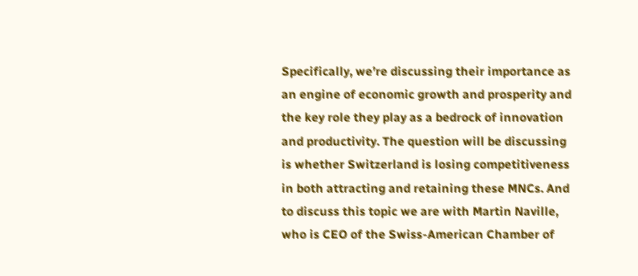Specifically, we’re discussing their importance as an engine of economic growth and prosperity and the key role they play as a bedrock of innovation and productivity. The question will be discussing is whether Switzerland is losing competitiveness in both attracting and retaining these MNCs. And to discuss this topic we are with Martin Naville, who is CEO of the Swiss-American Chamber of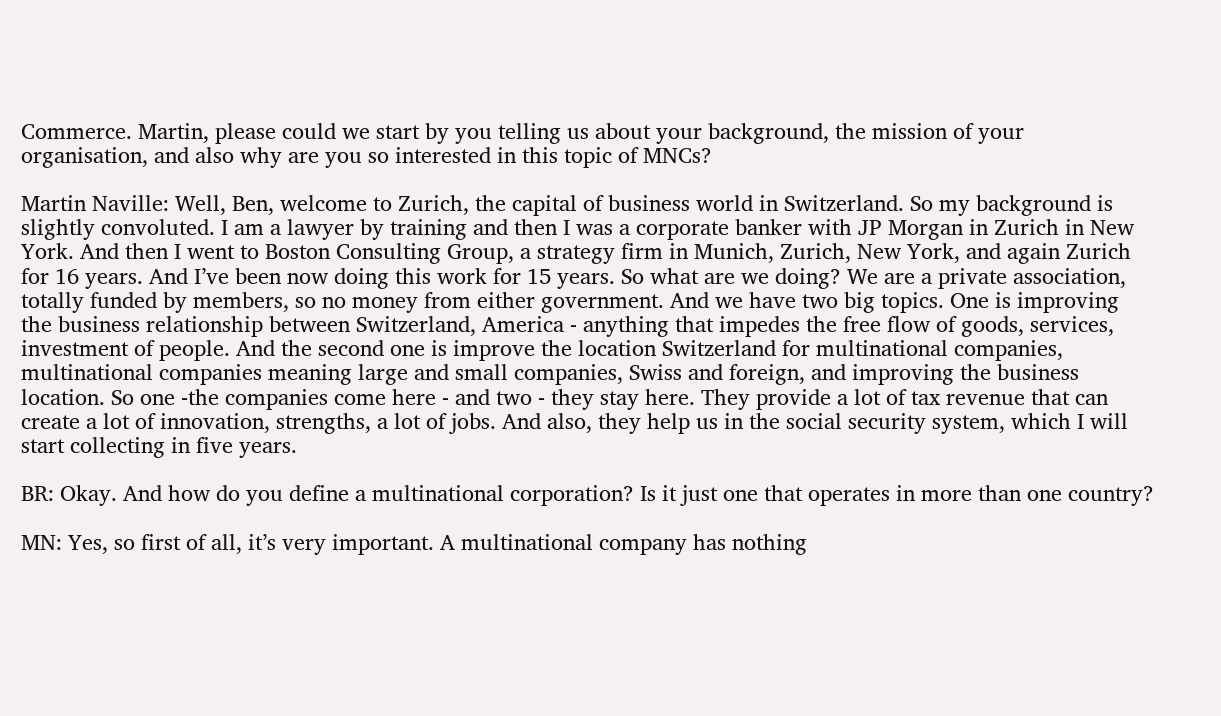Commerce. Martin, please could we start by you telling us about your background, the mission of your organisation, and also why are you so interested in this topic of MNCs?

Martin Naville: Well, Ben, welcome to Zurich, the capital of business world in Switzerland. So my background is slightly convoluted. I am a lawyer by training and then I was a corporate banker with JP Morgan in Zurich in New York. And then I went to Boston Consulting Group, a strategy firm in Munich, Zurich, New York, and again Zurich for 16 years. And I’ve been now doing this work for 15 years. So what are we doing? We are a private association, totally funded by members, so no money from either government. And we have two big topics. One is improving the business relationship between Switzerland, America - anything that impedes the free flow of goods, services, investment of people. And the second one is improve the location Switzerland for multinational companies, multinational companies meaning large and small companies, Swiss and foreign, and improving the business location. So one -the companies come here - and two - they stay here. They provide a lot of tax revenue that can create a lot of innovation, strengths, a lot of jobs. And also, they help us in the social security system, which I will start collecting in five years.

BR: Okay. And how do you define a multinational corporation? Is it just one that operates in more than one country?

MN: Yes, so first of all, it’s very important. A multinational company has nothing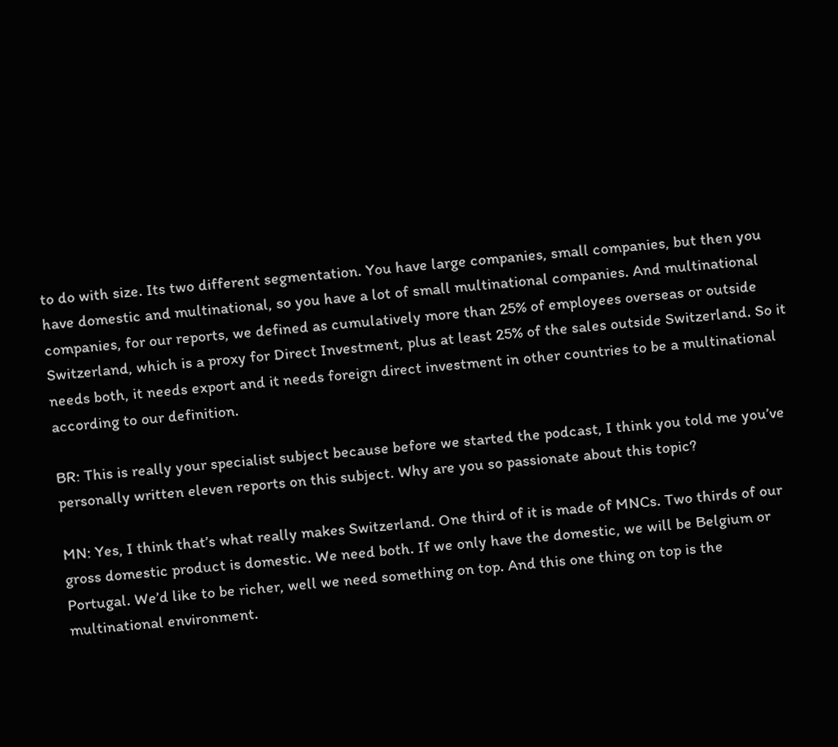to do with size. Its two different segmentation. You have large companies, small companies, but then you have domestic and multinational, so you have a lot of small multinational companies. And multinational companies, for our reports, we defined as cumulatively more than 25% of employees overseas or outside Switzerland, which is a proxy for Direct Investment, plus at least 25% of the sales outside Switzerland. So it needs both, it needs export and it needs foreign direct investment in other countries to be a multinational according to our definition.

BR: This is really your specialist subject because before we started the podcast, I think you told me you’ve personally written eleven reports on this subject. Why are you so passionate about this topic?

MN: Yes, I think that’s what really makes Switzerland. One third of it is made of MNCs. Two thirds of our gross domestic product is domestic. We need both. If we only have the domestic, we will be Belgium or Portugal. We’d like to be richer, well we need something on top. And this one thing on top is the multinational environment.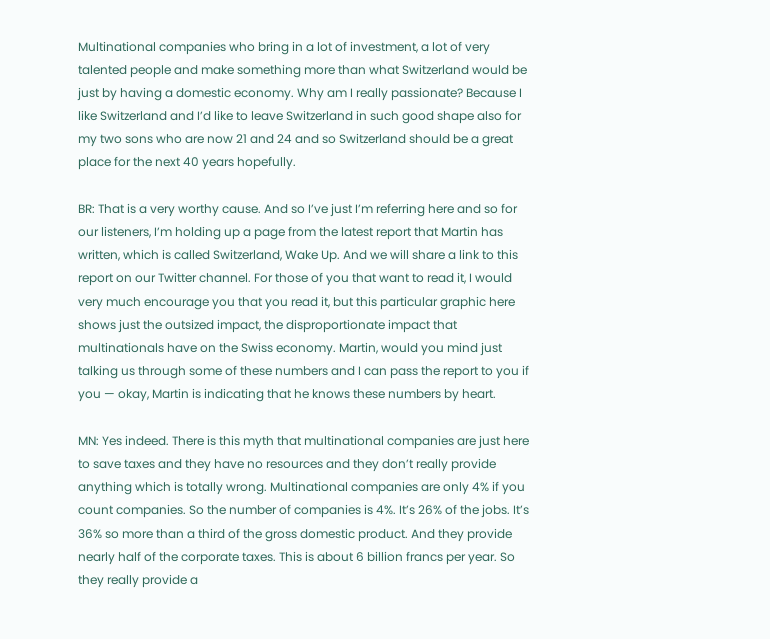Multinational companies who bring in a lot of investment, a lot of very talented people and make something more than what Switzerland would be just by having a domestic economy. Why am I really passionate? Because I like Switzerland and I’d like to leave Switzerland in such good shape also for my two sons who are now 21 and 24 and so Switzerland should be a great place for the next 40 years hopefully.

BR: That is a very worthy cause. And so I’ve just I’m referring here and so for our listeners, I’m holding up a page from the latest report that Martin has written, which is called Switzerland, Wake Up. And we will share a link to this report on our Twitter channel. For those of you that want to read it, I would very much encourage you that you read it, but this particular graphic here shows just the outsized impact, the disproportionate impact that multinationals have on the Swiss economy. Martin, would you mind just talking us through some of these numbers and I can pass the report to you if you — okay, Martin is indicating that he knows these numbers by heart.

MN: Yes indeed. There is this myth that multinational companies are just here to save taxes and they have no resources and they don’t really provide anything which is totally wrong. Multinational companies are only 4% if you count companies. So the number of companies is 4%. It’s 26% of the jobs. It’s 36% so more than a third of the gross domestic product. And they provide nearly half of the corporate taxes. This is about 6 billion francs per year. So they really provide a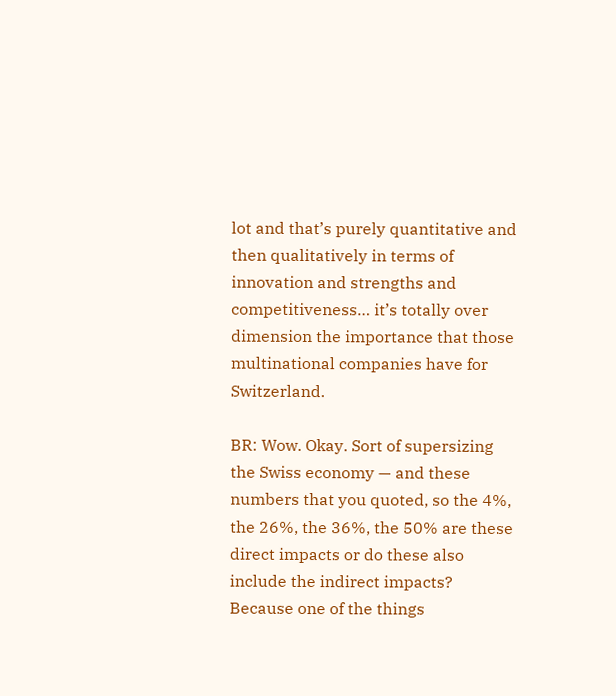lot and that’s purely quantitative and then qualitatively in terms of innovation and strengths and competitiveness… it’s totally over dimension the importance that those multinational companies have for Switzerland.

BR: Wow. Okay. Sort of supersizing the Swiss economy — and these numbers that you quoted, so the 4%, the 26%, the 36%, the 50% are these direct impacts or do these also include the indirect impacts? Because one of the things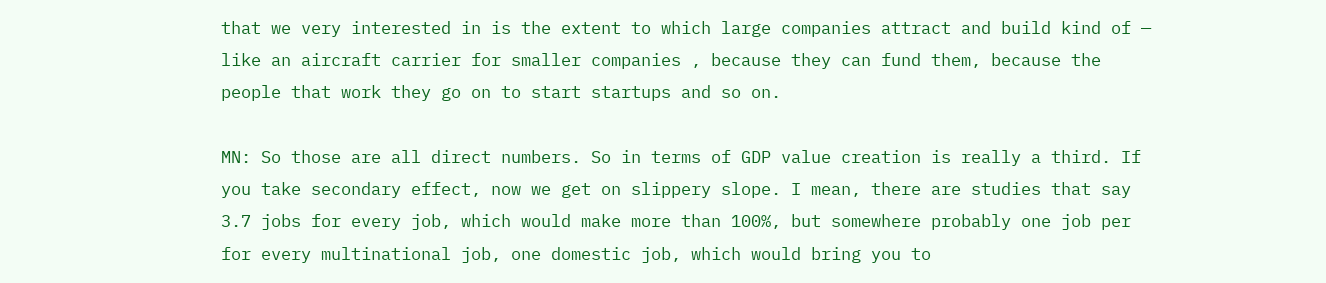that we very interested in is the extent to which large companies attract and build kind of — like an aircraft carrier for smaller companies , because they can fund them, because the people that work they go on to start startups and so on.

MN: So those are all direct numbers. So in terms of GDP value creation is really a third. If you take secondary effect, now we get on slippery slope. I mean, there are studies that say 3.7 jobs for every job, which would make more than 100%, but somewhere probably one job per for every multinational job, one domestic job, which would bring you to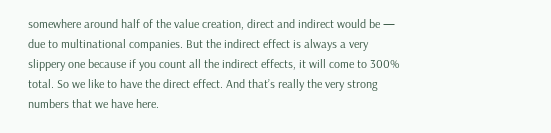somewhere around half of the value creation, direct and indirect would be — due to multinational companies. But the indirect effect is always a very slippery one because if you count all the indirect effects, it will come to 300% total. So we like to have the direct effect. And that’s really the very strong numbers that we have here.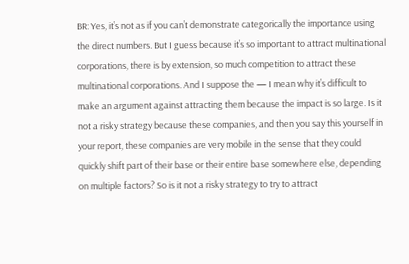BR: Yes, it’s not as if you can’t demonstrate categorically the importance using the direct numbers. But I guess because it’s so important to attract multinational corporations, there is by extension, so much competition to attract these multinational corporations. And I suppose the — I mean why it’s difficult to make an argument against attracting them because the impact is so large. Is it not a risky strategy because these companies, and then you say this yourself in your report, these companies are very mobile in the sense that they could quickly shift part of their base or their entire base somewhere else, depending on multiple factors? So is it not a risky strategy to try to attract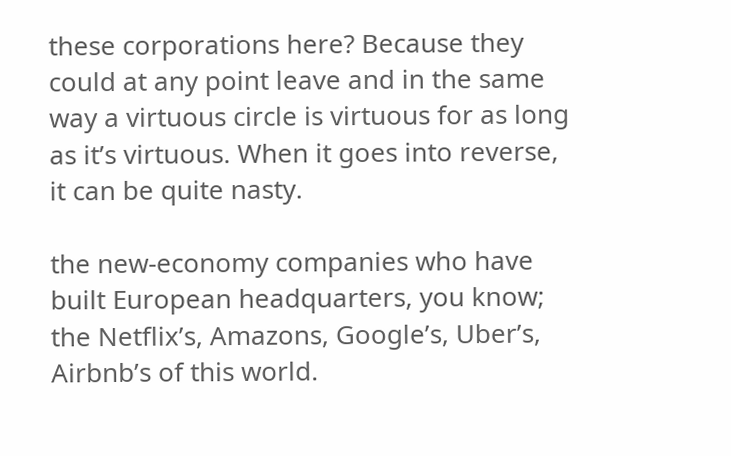these corporations here? Because they could at any point leave and in the same way a virtuous circle is virtuous for as long as it’s virtuous. When it goes into reverse, it can be quite nasty.

the new-economy companies who have built European headquarters, you know; the Netflix’s, Amazons, Google’s, Uber’s, Airbnb’s of this world.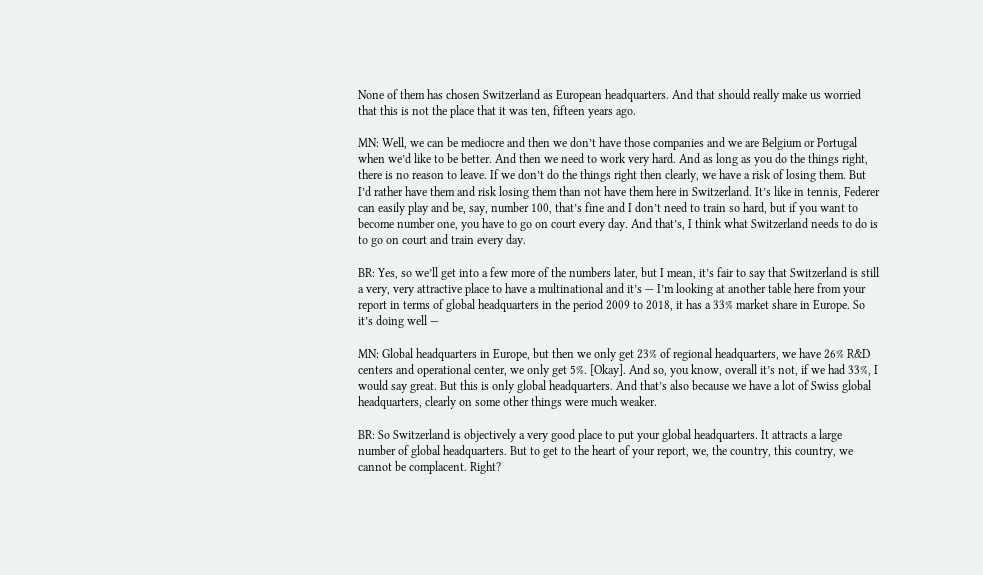None of them has chosen Switzerland as European headquarters. And that should really make us worried that this is not the place that it was ten, fifteen years ago.

MN: Well, we can be mediocre and then we don’t have those companies and we are Belgium or Portugal when we’d like to be better. And then we need to work very hard. And as long as you do the things right, there is no reason to leave. If we don’t do the things right then clearly, we have a risk of losing them. But I’d rather have them and risk losing them than not have them here in Switzerland. It’s like in tennis, Federer can easily play and be, say, number 100, that’s fine and I don’t need to train so hard, but if you want to become number one, you have to go on court every day. And that’s, I think what Switzerland needs to do is to go on court and train every day.

BR: Yes, so we’ll get into a few more of the numbers later, but I mean, it’s fair to say that Switzerland is still a very, very attractive place to have a multinational and it’s — I’m looking at another table here from your report in terms of global headquarters in the period 2009 to 2018, it has a 33% market share in Europe. So it’s doing well —

MN: Global headquarters in Europe, but then we only get 23% of regional headquarters, we have 26% R&D centers and operational center, we only get 5%. [Okay]. And so, you know, overall it’s not, if we had 33%, I would say great. But this is only global headquarters. And that’s also because we have a lot of Swiss global headquarters, clearly on some other things were much weaker.

BR: So Switzerland is objectively a very good place to put your global headquarters. It attracts a large number of global headquarters. But to get to the heart of your report, we, the country, this country, we cannot be complacent. Right?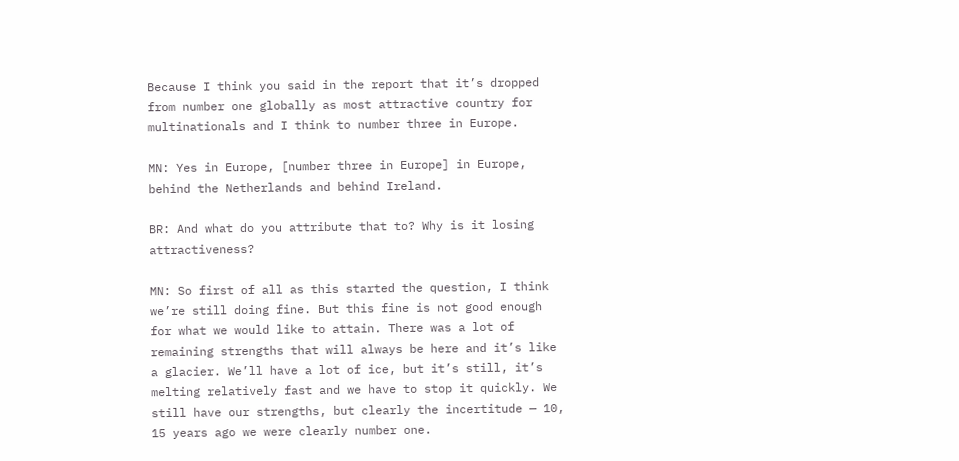Because I think you said in the report that it’s dropped from number one globally as most attractive country for multinationals and I think to number three in Europe.

MN: Yes in Europe, [number three in Europe] in Europe, behind the Netherlands and behind Ireland.

BR: And what do you attribute that to? Why is it losing attractiveness?

MN: So first of all as this started the question, I think we’re still doing fine. But this fine is not good enough for what we would like to attain. There was a lot of remaining strengths that will always be here and it’s like a glacier. We’ll have a lot of ice, but it’s still, it’s melting relatively fast and we have to stop it quickly. We still have our strengths, but clearly the incertitude — 10, 15 years ago we were clearly number one.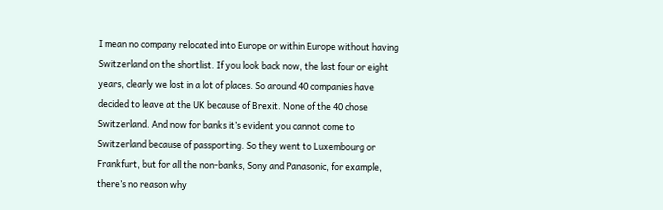I mean no company relocated into Europe or within Europe without having Switzerland on the shortlist. If you look back now, the last four or eight years, clearly we lost in a lot of places. So around 40 companies have decided to leave at the UK because of Brexit. None of the 40 chose Switzerland. And now for banks it’s evident you cannot come to Switzerland because of passporting. So they went to Luxembourg or Frankfurt, but for all the non-banks, Sony and Panasonic, for example, there’s no reason why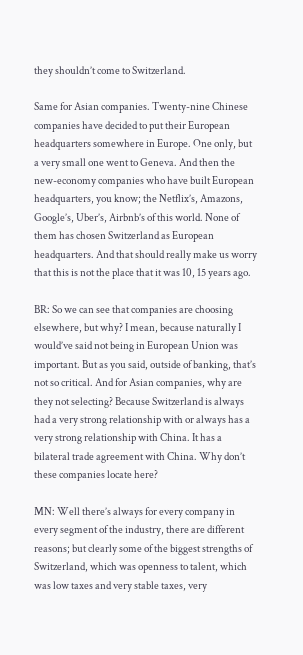they shouldn’t come to Switzerland.

Same for Asian companies. Twenty-nine Chinese companies have decided to put their European headquarters somewhere in Europe. One only, but a very small one went to Geneva. And then the new-economy companies who have built European headquarters, you know; the Netflix’s, Amazons, Google’s, Uber’s, Airbnb’s of this world. None of them has chosen Switzerland as European headquarters. And that should really make us worry that this is not the place that it was 10, 15 years ago.

BR: So we can see that companies are choosing elsewhere, but why? I mean, because naturally I would’ve said not being in European Union was important. But as you said, outside of banking, that’s not so critical. And for Asian companies, why are they not selecting? Because Switzerland is always had a very strong relationship with or always has a very strong relationship with China. It has a bilateral trade agreement with China. Why don’t these companies locate here?

MN: Well there’s always for every company in every segment of the industry, there are different reasons; but clearly some of the biggest strengths of Switzerland, which was openness to talent, which was low taxes and very stable taxes, very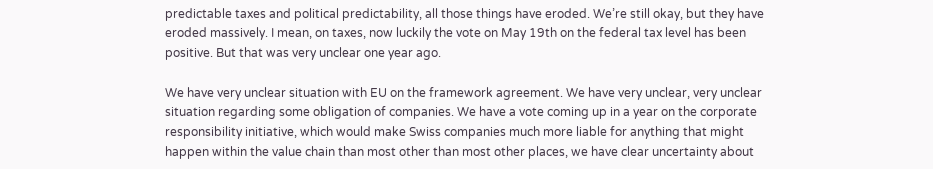predictable taxes and political predictability, all those things have eroded. We’re still okay, but they have eroded massively. I mean, on taxes, now luckily the vote on May 19th on the federal tax level has been positive. But that was very unclear one year ago.

We have very unclear situation with EU on the framework agreement. We have very unclear, very unclear situation regarding some obligation of companies. We have a vote coming up in a year on the corporate responsibility initiative, which would make Swiss companies much more liable for anything that might happen within the value chain than most other than most other places, we have clear uncertainty about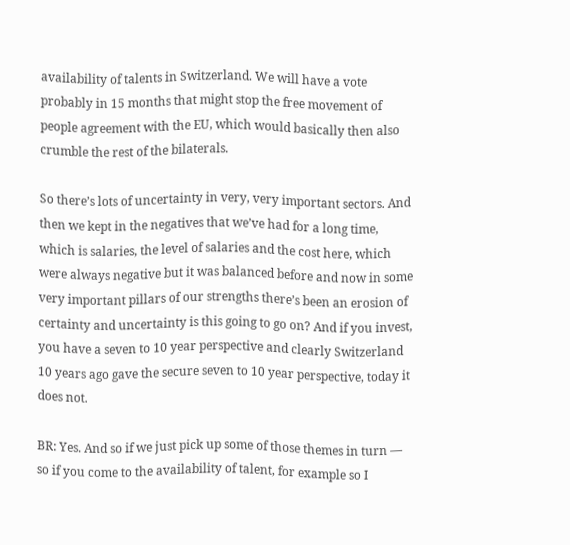availability of talents in Switzerland. We will have a vote probably in 15 months that might stop the free movement of people agreement with the EU, which would basically then also crumble the rest of the bilaterals.

So there’s lots of uncertainty in very, very important sectors. And then we kept in the negatives that we’ve had for a long time, which is salaries, the level of salaries and the cost here, which were always negative but it was balanced before and now in some very important pillars of our strengths there’s been an erosion of certainty and uncertainty is this going to go on? And if you invest, you have a seven to 10 year perspective and clearly Switzerland 10 years ago gave the secure seven to 10 year perspective, today it does not.

BR: Yes. And so if we just pick up some of those themes in turn — so if you come to the availability of talent, for example so I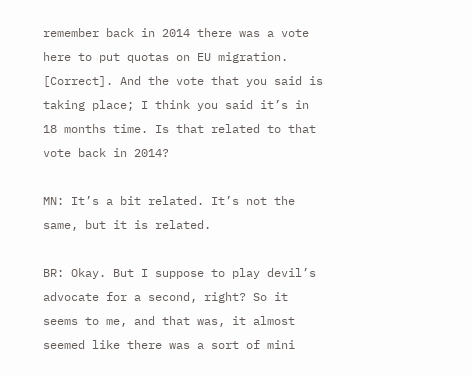remember back in 2014 there was a vote here to put quotas on EU migration. [Correct]. And the vote that you said is taking place; I think you said it’s in 18 months time. Is that related to that vote back in 2014?

MN: It’s a bit related. It’s not the same, but it is related.

BR: Okay. But I suppose to play devil’s advocate for a second, right? So it seems to me, and that was, it almost seemed like there was a sort of mini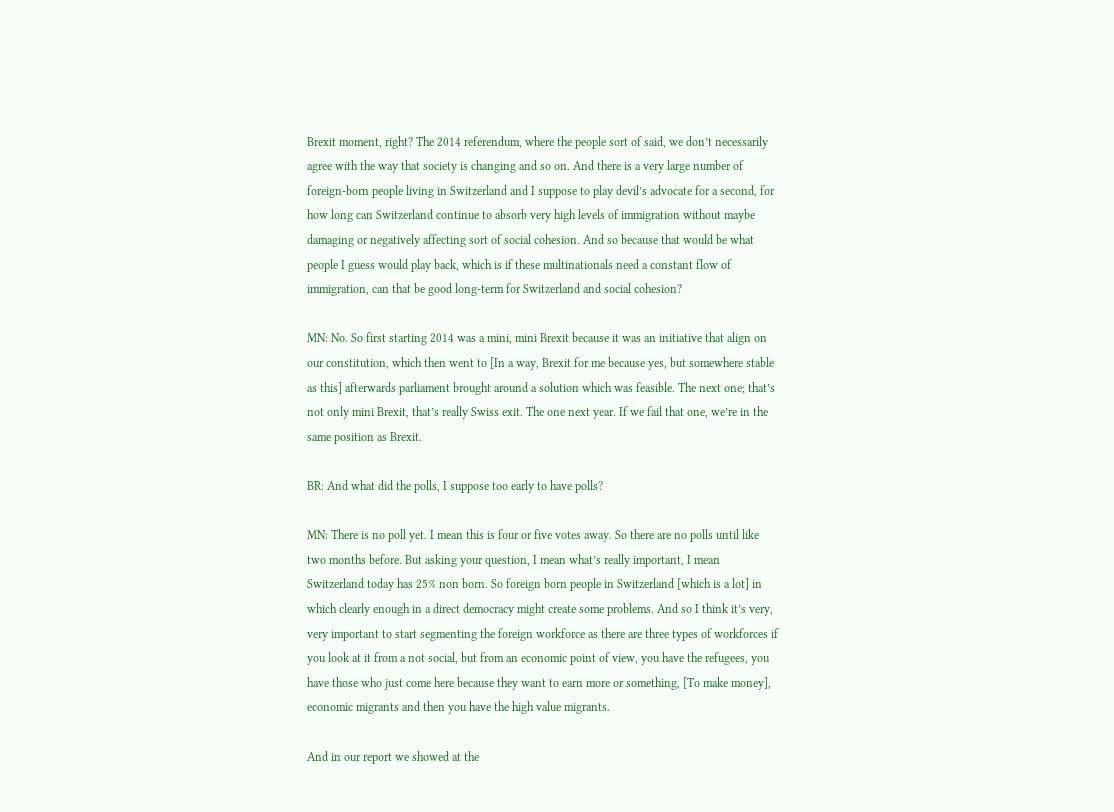Brexit moment, right? The 2014 referendum, where the people sort of said, we don’t necessarily agree with the way that society is changing and so on. And there is a very large number of foreign-born people living in Switzerland and I suppose to play devil’s advocate for a second, for how long can Switzerland continue to absorb very high levels of immigration without maybe damaging or negatively affecting sort of social cohesion. And so because that would be what people I guess would play back, which is if these multinationals need a constant flow of immigration, can that be good long-term for Switzerland and social cohesion?

MN: No. So first starting 2014 was a mini, mini Brexit because it was an initiative that align on our constitution, which then went to [In a way, Brexit for me because yes, but somewhere stable as this] afterwards parliament brought around a solution which was feasible. The next one; that’s not only mini Brexit, that’s really Swiss exit. The one next year. If we fail that one, we’re in the same position as Brexit.

BR: And what did the polls, I suppose too early to have polls?

MN: There is no poll yet. I mean this is four or five votes away. So there are no polls until like two months before. But asking your question, I mean what’s really important, I mean Switzerland today has 25% non born. So foreign born people in Switzerland [which is a lot] in which clearly enough in a direct democracy might create some problems. And so I think it’s very, very important to start segmenting the foreign workforce as there are three types of workforces if you look at it from a not social, but from an economic point of view, you have the refugees, you have those who just come here because they want to earn more or something, [To make money], economic migrants and then you have the high value migrants.

And in our report we showed at the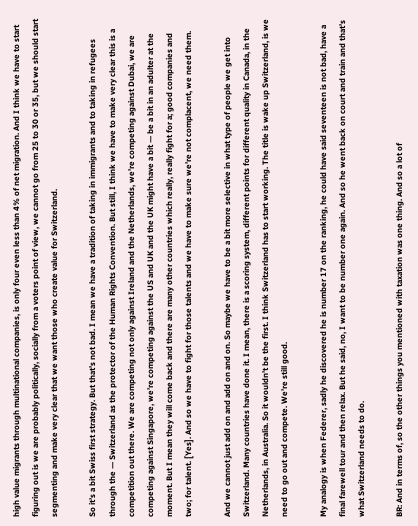high value migrants through multinational companies, is only four even less than 4% of net migration. And I think we have to start figuring out is we are probably politically, socially from a voters point of view, we cannot go from 25 to 30 or 35, but we should start segmenting and make very clear that we want those who create value for Switzerland.

So it’s a bit Swiss first strategy. But that’s not bad. I mean we have a tradition of taking in immigrants and to taking in refugees through the — Switzerland as the protector of the Human Rights Convention. But still, I think we have to make very clear this is a competition out there. We are competing not only against Ireland and the Netherlands, we’re competing against Dubai, we are competing against Singapore, we’re competing against the US and UK and the UK might have a bit — be a bit in an adulter at the moment. But I mean they will come back and there are many other countries which really, really fight for a; good companies and two; for talent. [Yes]. And so we have to fight for those talents and we have to make sure we’re not complacent, we need them.

And we cannot just add on and add on and on. So maybe we have to be a bit more selective in what type of people we get into Switzerland. Many countries have done it. I mean, there is a scoring system, different points for different quality in Canada, in the Netherlands, in Australia. So it wouldn’t be the first. I think Switzerland has to start working. The title is wake up Switzerland, is we need to go out and compete. We’re still good.

My analogy is when Federer, sadly he discovered he is number 17 on the ranking, he could have said seventeen is not bad, have a final farewell tour and then relax. But he said, no, I want to be number one again. And so he went back on court and train and that’s what Switzerland needs to do.

BR: And in terms of, so the other things you mentioned with taxation was one thing. And so a lot of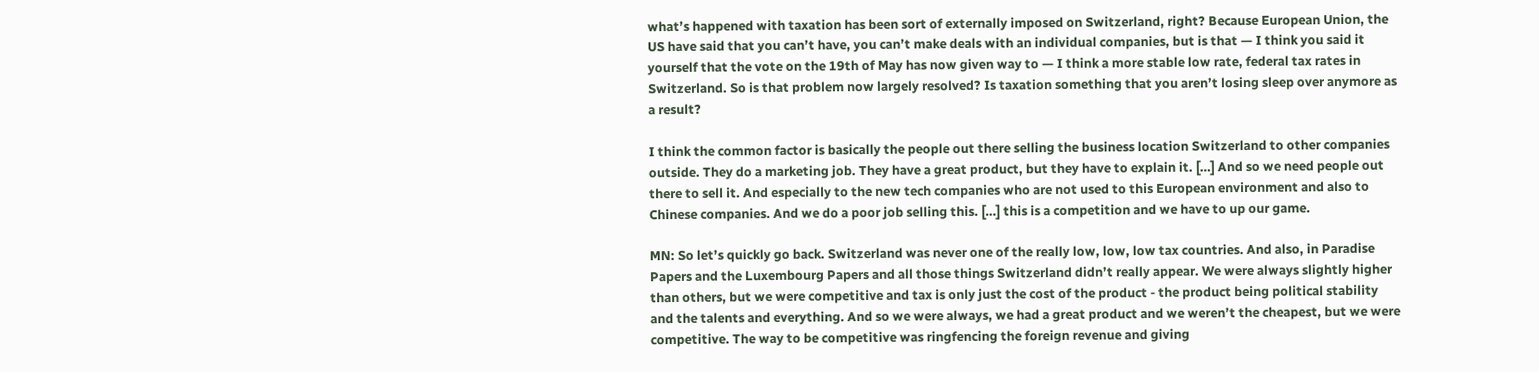what’s happened with taxation has been sort of externally imposed on Switzerland, right? Because European Union, the US have said that you can’t have, you can’t make deals with an individual companies, but is that — I think you said it yourself that the vote on the 19th of May has now given way to — I think a more stable low rate, federal tax rates in Switzerland. So is that problem now largely resolved? Is taxation something that you aren’t losing sleep over anymore as a result?

I think the common factor is basically the people out there selling the business location Switzerland to other companies outside. They do a marketing job. They have a great product, but they have to explain it. […] And so we need people out there to sell it. And especially to the new tech companies who are not used to this European environment and also to Chinese companies. And we do a poor job selling this. […] this is a competition and we have to up our game.

MN: So let’s quickly go back. Switzerland was never one of the really low, low, low tax countries. And also, in Paradise Papers and the Luxembourg Papers and all those things Switzerland didn’t really appear. We were always slightly higher than others, but we were competitive and tax is only just the cost of the product - the product being political stability and the talents and everything. And so we were always, we had a great product and we weren’t the cheapest, but we were competitive. The way to be competitive was ringfencing the foreign revenue and giving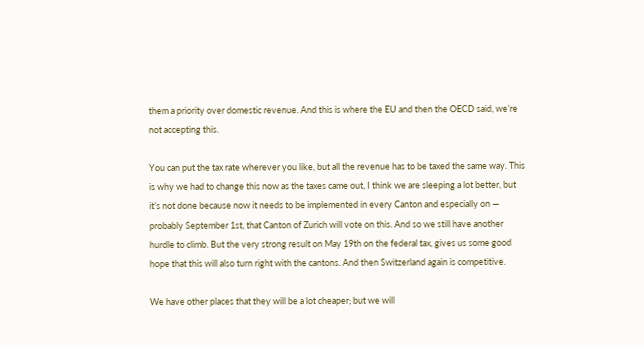them a priority over domestic revenue. And this is where the EU and then the OECD said, we’re not accepting this.

You can put the tax rate wherever you like, but all the revenue has to be taxed the same way. This is why we had to change this now as the taxes came out, I think we are sleeping a lot better, but it’s not done because now it needs to be implemented in every Canton and especially on — probably September 1st, that Canton of Zurich will vote on this. And so we still have another hurdle to climb. But the very strong result on May 19th on the federal tax, gives us some good hope that this will also turn right with the cantons. And then Switzerland again is competitive.

We have other places that they will be a lot cheaper; but we will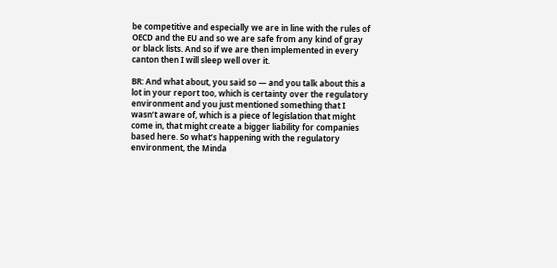be competitive and especially we are in line with the rules of OECD and the EU and so we are safe from any kind of gray or black lists. And so if we are then implemented in every canton then I will sleep well over it.

BR: And what about, you said so — and you talk about this a lot in your report too, which is certainty over the regulatory environment and you just mentioned something that I wasn’t aware of, which is a piece of legislation that might come in, that might create a bigger liability for companies based here. So what’s happening with the regulatory environment, the Minda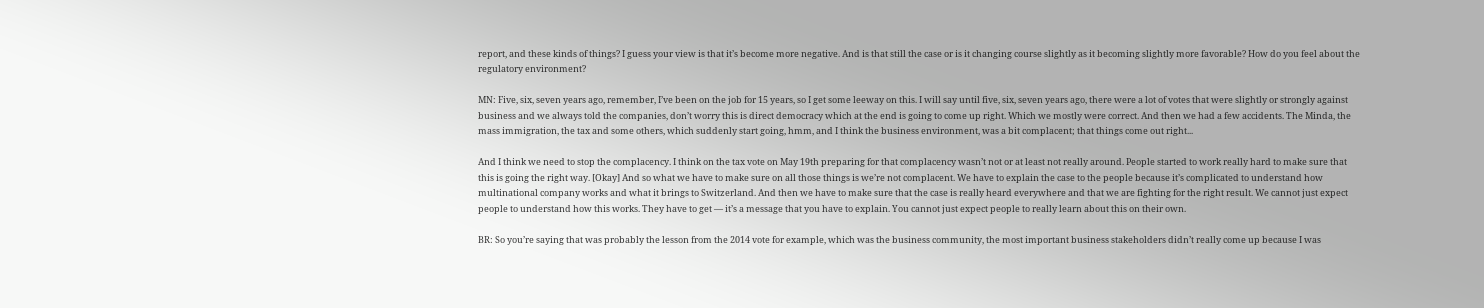report, and these kinds of things? I guess your view is that it’s become more negative. And is that still the case or is it changing course slightly as it becoming slightly more favorable? How do you feel about the regulatory environment?

MN: Five, six, seven years ago, remember, I’ve been on the job for 15 years, so I get some leeway on this. I will say until five, six, seven years ago, there were a lot of votes that were slightly or strongly against business and we always told the companies, don’t worry this is direct democracy which at the end is going to come up right. Which we mostly were correct. And then we had a few accidents. The Minda, the mass immigration, the tax and some others, which suddenly start going, hmm, and I think the business environment, was a bit complacent; that things come out right...

And I think we need to stop the complacency. I think on the tax vote on May 19th preparing for that complacency wasn’t not or at least not really around. People started to work really hard to make sure that this is going the right way. [Okay] And so what we have to make sure on all those things is we’re not complacent. We have to explain the case to the people because it’s complicated to understand how multinational company works and what it brings to Switzerland. And then we have to make sure that the case is really heard everywhere and that we are fighting for the right result. We cannot just expect people to understand how this works. They have to get — it’s a message that you have to explain. You cannot just expect people to really learn about this on their own.

BR: So you’re saying that was probably the lesson from the 2014 vote for example, which was the business community, the most important business stakeholders didn’t really come up because I was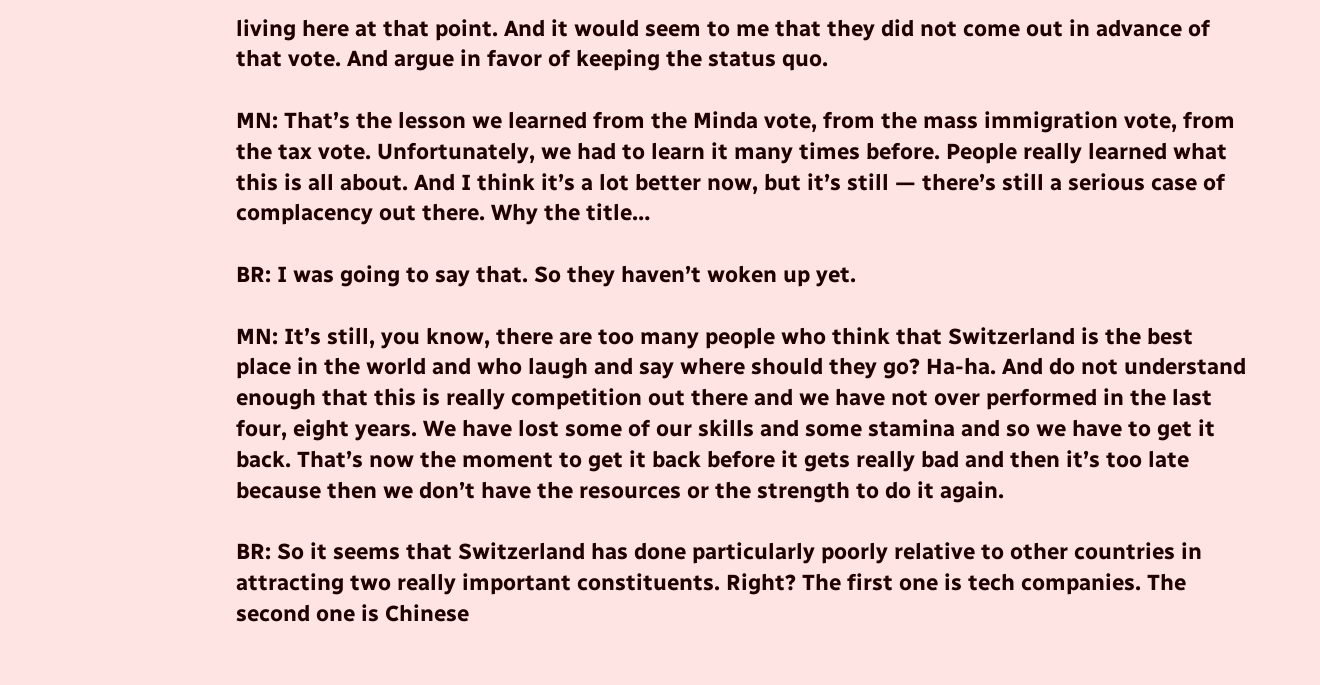living here at that point. And it would seem to me that they did not come out in advance of that vote. And argue in favor of keeping the status quo.

MN: That’s the lesson we learned from the Minda vote, from the mass immigration vote, from the tax vote. Unfortunately, we had to learn it many times before. People really learned what this is all about. And I think it’s a lot better now, but it’s still — there’s still a serious case of complacency out there. Why the title…

BR: I was going to say that. So they haven’t woken up yet.

MN: It’s still, you know, there are too many people who think that Switzerland is the best place in the world and who laugh and say where should they go? Ha-ha. And do not understand enough that this is really competition out there and we have not over performed in the last four, eight years. We have lost some of our skills and some stamina and so we have to get it back. That’s now the moment to get it back before it gets really bad and then it’s too late because then we don’t have the resources or the strength to do it again.

BR: So it seems that Switzerland has done particularly poorly relative to other countries in attracting two really important constituents. Right? The first one is tech companies. The second one is Chinese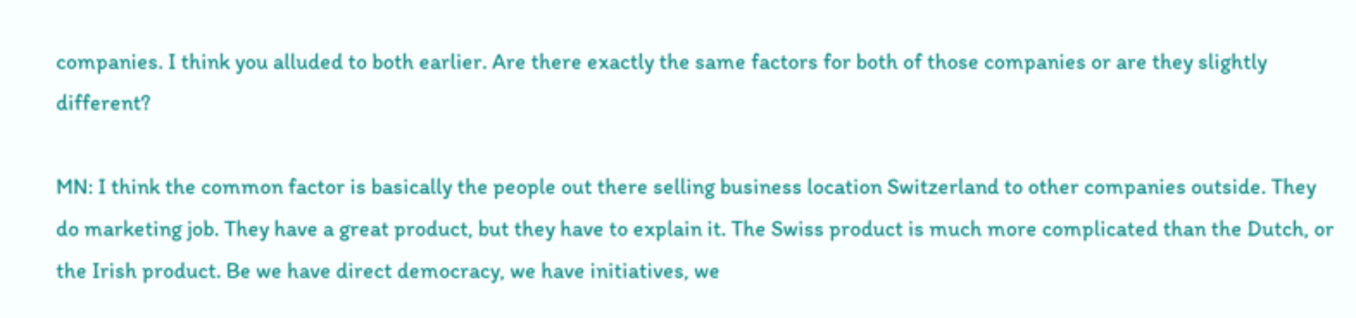companies. I think you alluded to both earlier. Are there exactly the same factors for both of those companies or are they slightly different?

MN: I think the common factor is basically the people out there selling business location Switzerland to other companies outside. They do marketing job. They have a great product, but they have to explain it. The Swiss product is much more complicated than the Dutch, or the Irish product. Be we have direct democracy, we have initiatives, we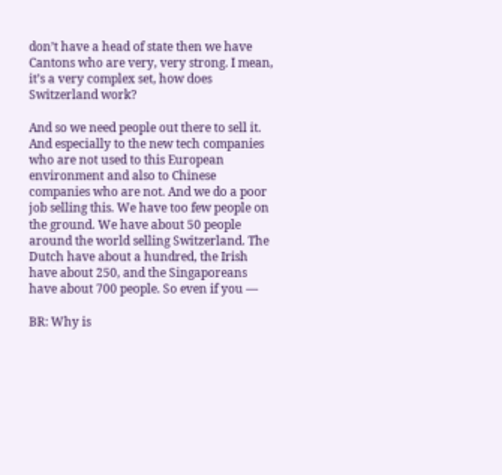don’t have a head of state then we have Cantons who are very, very strong. I mean, it’s a very complex set, how does Switzerland work?

And so we need people out there to sell it. And especially to the new tech companies who are not used to this European environment and also to Chinese companies who are not. And we do a poor job selling this. We have too few people on the ground. We have about 50 people around the world selling Switzerland. The Dutch have about a hundred, the Irish have about 250, and the Singaporeans have about 700 people. So even if you —

BR: Why is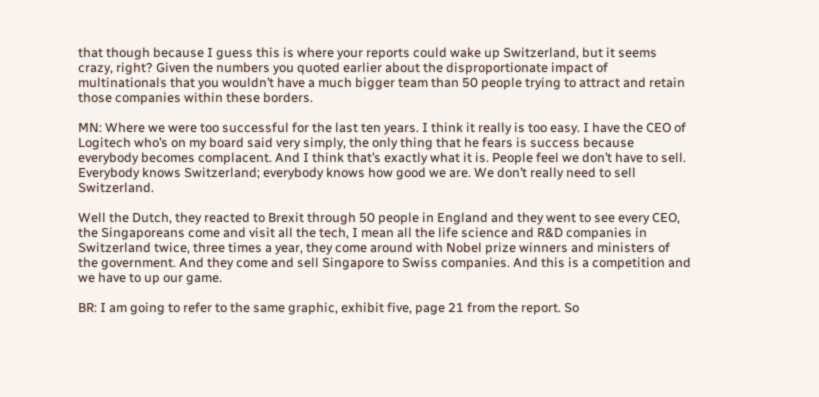that though because I guess this is where your reports could wake up Switzerland, but it seems crazy, right? Given the numbers you quoted earlier about the disproportionate impact of multinationals that you wouldn’t have a much bigger team than 50 people trying to attract and retain those companies within these borders.

MN: Where we were too successful for the last ten years. I think it really is too easy. I have the CEO of Logitech who’s on my board said very simply, the only thing that he fears is success because everybody becomes complacent. And I think that’s exactly what it is. People feel we don’t have to sell. Everybody knows Switzerland; everybody knows how good we are. We don’t really need to sell Switzerland.

Well the Dutch, they reacted to Brexit through 50 people in England and they went to see every CEO, the Singaporeans come and visit all the tech, I mean all the life science and R&D companies in Switzerland twice, three times a year, they come around with Nobel prize winners and ministers of the government. And they come and sell Singapore to Swiss companies. And this is a competition and we have to up our game.

BR: I am going to refer to the same graphic, exhibit five, page 21 from the report. So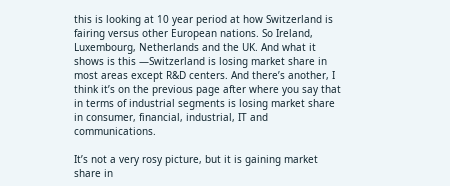this is looking at 10 year period at how Switzerland is fairing versus other European nations. So Ireland, Luxembourg, Netherlands and the UK. And what it shows is this —Switzerland is losing market share in most areas except R&D centers. And there’s another, I think it’s on the previous page after where you say that in terms of industrial segments is losing market share in consumer, financial, industrial, IT and communications.

It’s not a very rosy picture, but it is gaining market share in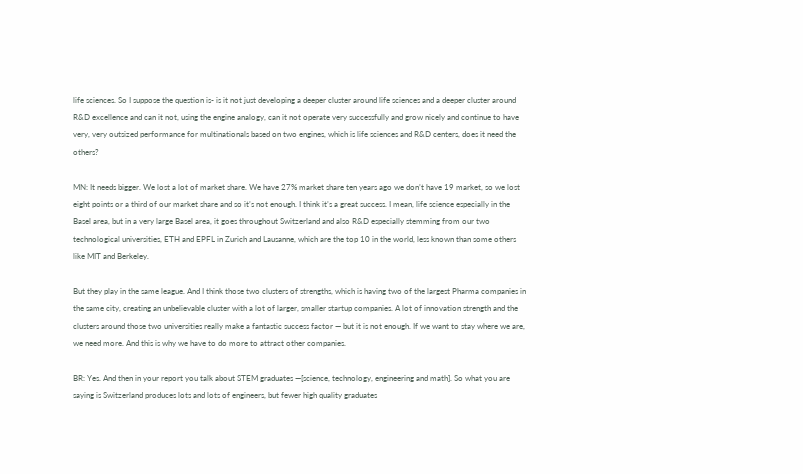life sciences. So I suppose the question is- is it not just developing a deeper cluster around life sciences and a deeper cluster around R&D excellence and can it not, using the engine analogy, can it not operate very successfully and grow nicely and continue to have very, very outsized performance for multinationals based on two engines, which is life sciences and R&D centers, does it need the others?

MN: It needs bigger. We lost a lot of market share. We have 27% market share ten years ago we don’t have 19 market, so we lost eight points or a third of our market share and so it’s not enough. I think it’s a great success. I mean, life science especially in the Basel area, but in a very large Basel area, it goes throughout Switzerland and also R&D especially stemming from our two technological universities, ETH and EPFL in Zurich and Lausanne, which are the top 10 in the world, less known than some others like MIT and Berkeley.

But they play in the same league. And I think those two clusters of strengths, which is having two of the largest Pharma companies in the same city, creating an unbelievable cluster with a lot of larger, smaller startup companies. A lot of innovation strength and the clusters around those two universities really make a fantastic success factor — but it is not enough. If we want to stay where we are, we need more. And this is why we have to do more to attract other companies.

BR: Yes. And then in your report you talk about STEM graduates —[science, technology, engineering and math]. So what you are saying is Switzerland produces lots and lots of engineers, but fewer high quality graduates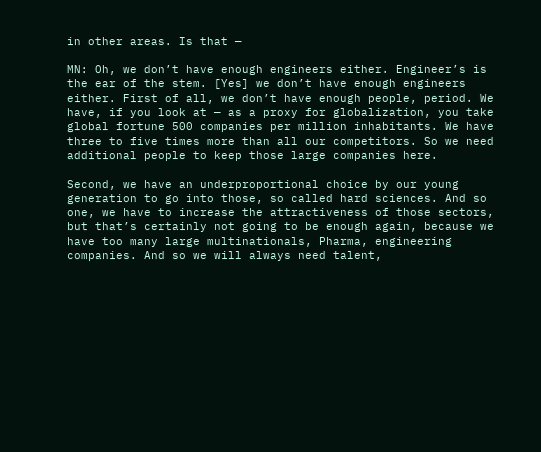in other areas. Is that —

MN: Oh, we don’t have enough engineers either. Engineer’s is the ear of the stem. [Yes] we don’t have enough engineers either. First of all, we don’t have enough people, period. We have, if you look at — as a proxy for globalization, you take global fortune 500 companies per million inhabitants. We have three to five times more than all our competitors. So we need additional people to keep those large companies here.

Second, we have an underproportional choice by our young generation to go into those, so called hard sciences. And so one, we have to increase the attractiveness of those sectors, but that’s certainly not going to be enough again, because we have too many large multinationals, Pharma, engineering companies. And so we will always need talent,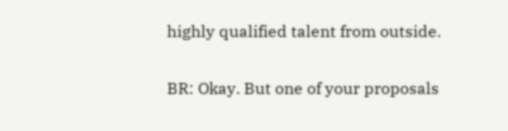highly qualified talent from outside.

BR: Okay. But one of your proposals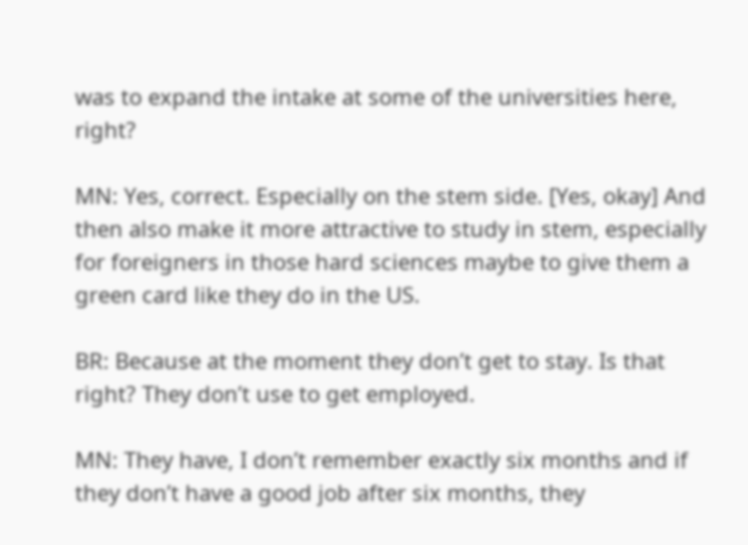was to expand the intake at some of the universities here, right?

MN: Yes, correct. Especially on the stem side. [Yes, okay] And then also make it more attractive to study in stem, especially for foreigners in those hard sciences maybe to give them a green card like they do in the US.

BR: Because at the moment they don’t get to stay. Is that right? They don’t use to get employed.

MN: They have, I don’t remember exactly six months and if they don’t have a good job after six months, they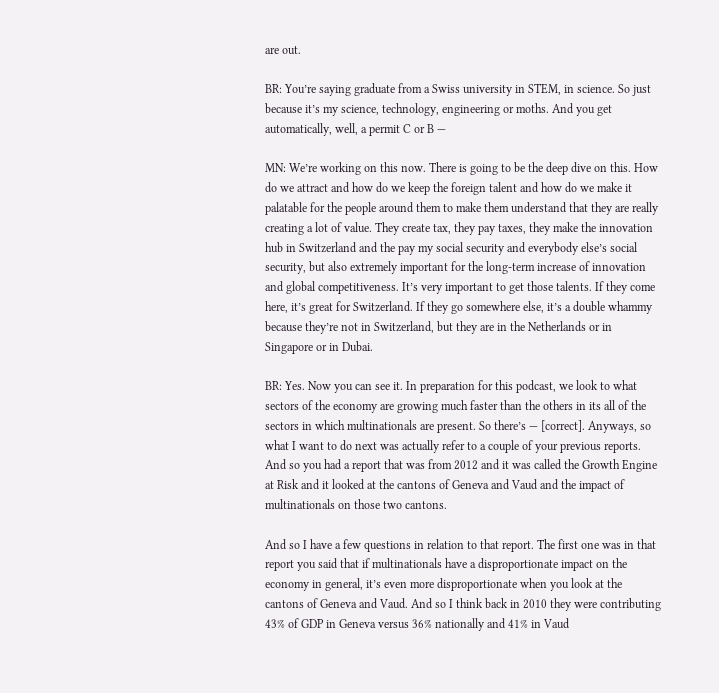are out.

BR: You’re saying graduate from a Swiss university in STEM, in science. So just because it’s my science, technology, engineering or moths. And you get automatically, well, a permit C or B —

MN: We’re working on this now. There is going to be the deep dive on this. How do we attract and how do we keep the foreign talent and how do we make it palatable for the people around them to make them understand that they are really creating a lot of value. They create tax, they pay taxes, they make the innovation hub in Switzerland and the pay my social security and everybody else’s social security, but also extremely important for the long-term increase of innovation and global competitiveness. It’s very important to get those talents. If they come here, it’s great for Switzerland. If they go somewhere else, it’s a double whammy because they’re not in Switzerland, but they are in the Netherlands or in Singapore or in Dubai.

BR: Yes. Now you can see it. In preparation for this podcast, we look to what sectors of the economy are growing much faster than the others in its all of the sectors in which multinationals are present. So there’s — [correct]. Anyways, so what I want to do next was actually refer to a couple of your previous reports. And so you had a report that was from 2012 and it was called the Growth Engine at Risk and it looked at the cantons of Geneva and Vaud and the impact of multinationals on those two cantons.

And so I have a few questions in relation to that report. The first one was in that report you said that if multinationals have a disproportionate impact on the economy in general, it’s even more disproportionate when you look at the cantons of Geneva and Vaud. And so I think back in 2010 they were contributing 43% of GDP in Geneva versus 36% nationally and 41% in Vaud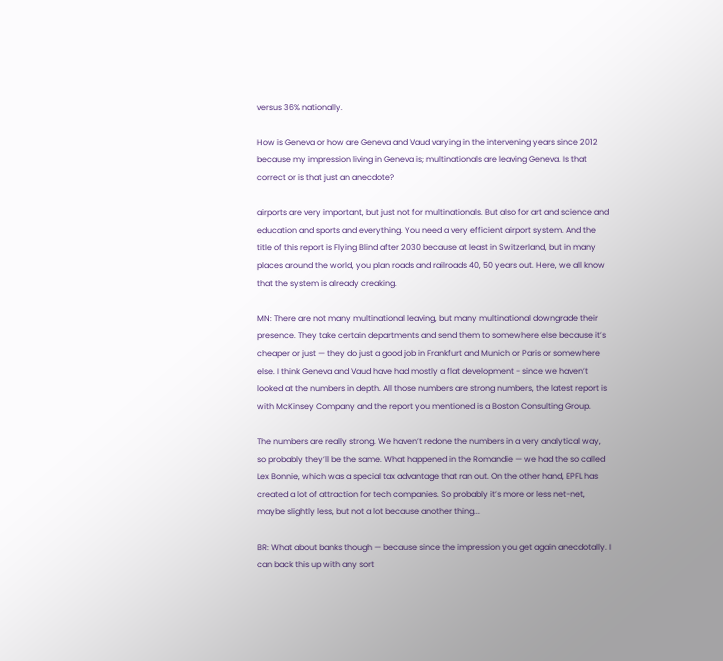versus 36% nationally.

How is Geneva or how are Geneva and Vaud varying in the intervening years since 2012 because my impression living in Geneva is; multinationals are leaving Geneva. Is that correct or is that just an anecdote?

airports are very important, but just not for multinationals. But also for art and science and education and sports and everything. You need a very efficient airport system. And the title of this report is Flying Blind after 2030 because at least in Switzerland, but in many places around the world, you plan roads and railroads 40, 50 years out. Here, we all know that the system is already creaking.

MN: There are not many multinational leaving, but many multinational downgrade their presence. They take certain departments and send them to somewhere else because it’s cheaper or just — they do just a good job in Frankfurt and Munich or Paris or somewhere else. I think Geneva and Vaud have had mostly a flat development - since we haven’t looked at the numbers in depth. All those numbers are strong numbers, the latest report is with McKinsey Company and the report you mentioned is a Boston Consulting Group.

The numbers are really strong. We haven’t redone the numbers in a very analytical way, so probably they’ll be the same. What happened in the Romandie — we had the so called Lex Bonnie, which was a special tax advantage that ran out. On the other hand, EPFL has created a lot of attraction for tech companies. So probably it’s more or less net-net, maybe slightly less, but not a lot because another thing...

BR: What about banks though — because since the impression you get again anecdotally. I can back this up with any sort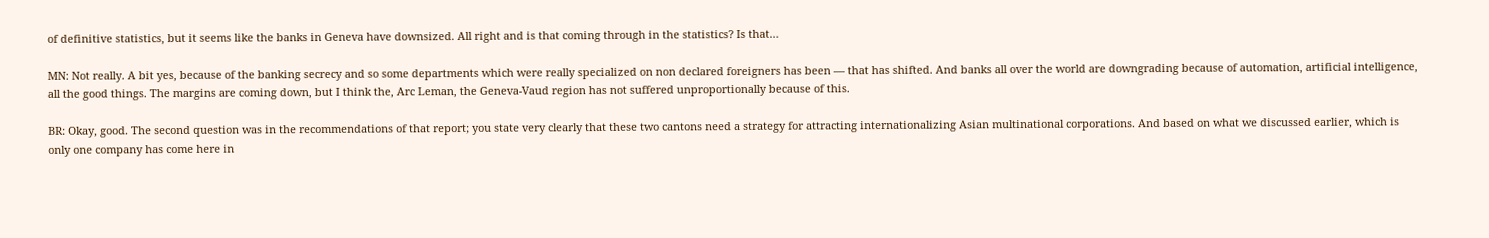of definitive statistics, but it seems like the banks in Geneva have downsized. All right and is that coming through in the statistics? Is that…

MN: Not really. A bit yes, because of the banking secrecy and so some departments which were really specialized on non declared foreigners has been — that has shifted. And banks all over the world are downgrading because of automation, artificial intelligence, all the good things. The margins are coming down, but I think the, Arc Leman, the Geneva-Vaud region has not suffered unproportionally because of this.

BR: Okay, good. The second question was in the recommendations of that report; you state very clearly that these two cantons need a strategy for attracting internationalizing Asian multinational corporations. And based on what we discussed earlier, which is only one company has come here in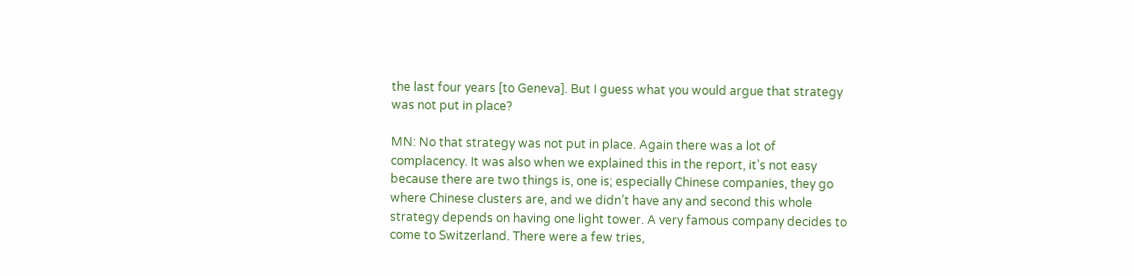the last four years [to Geneva]. But I guess what you would argue that strategy was not put in place?

MN: No that strategy was not put in place. Again there was a lot of complacency. It was also when we explained this in the report, it’s not easy because there are two things is, one is; especially Chinese companies, they go where Chinese clusters are, and we didn’t have any and second this whole strategy depends on having one light tower. A very famous company decides to come to Switzerland. There were a few tries,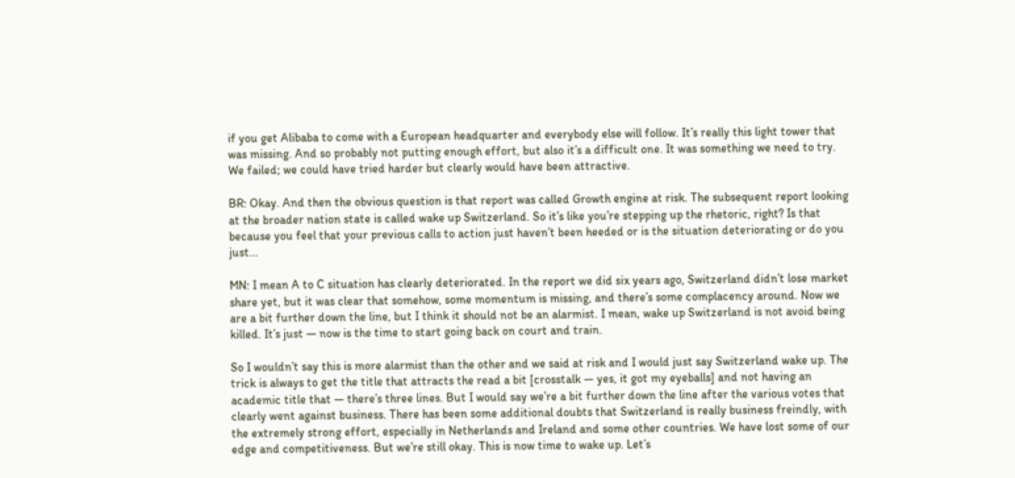if you get Alibaba to come with a European headquarter and everybody else will follow. It’s really this light tower that was missing. And so probably not putting enough effort, but also it’s a difficult one. It was something we need to try. We failed; we could have tried harder but clearly would have been attractive.

BR: Okay. And then the obvious question is that report was called Growth engine at risk. The subsequent report looking at the broader nation state is called wake up Switzerland. So it’s like you’re stepping up the rhetoric, right? Is that because you feel that your previous calls to action just haven’t been heeded or is the situation deteriorating or do you just...

MN: I mean A to C situation has clearly deteriorated. In the report we did six years ago, Switzerland didn’t lose market share yet, but it was clear that somehow, some momentum is missing, and there’s some complacency around. Now we are a bit further down the line, but I think it should not be an alarmist. I mean, wake up Switzerland is not avoid being killed. It’s just — now is the time to start going back on court and train.

So I wouldn’t say this is more alarmist than the other and we said at risk and I would just say Switzerland wake up. The trick is always to get the title that attracts the read a bit [crosstalk — yes, it got my eyeballs] and not having an academic title that — there’s three lines. But I would say we’re a bit further down the line after the various votes that clearly went against business. There has been some additional doubts that Switzerland is really business freindly, with the extremely strong effort, especially in Netherlands and Ireland and some other countries. We have lost some of our edge and competitiveness. But we’re still okay. This is now time to wake up. Let’s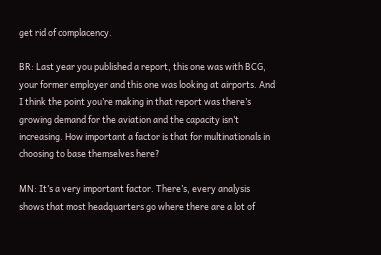get rid of complacency.

BR: Last year you published a report, this one was with BCG, your former employer and this one was looking at airports. And I think the point you’re making in that report was there’s growing demand for the aviation and the capacity isn’t increasing. How important a factor is that for multinationals in choosing to base themselves here?

MN: It’s a very important factor. There’s, every analysis shows that most headquarters go where there are a lot of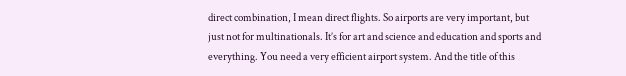direct combination, I mean direct flights. So airports are very important, but just not for multinationals. It’s for art and science and education and sports and everything. You need a very efficient airport system. And the title of this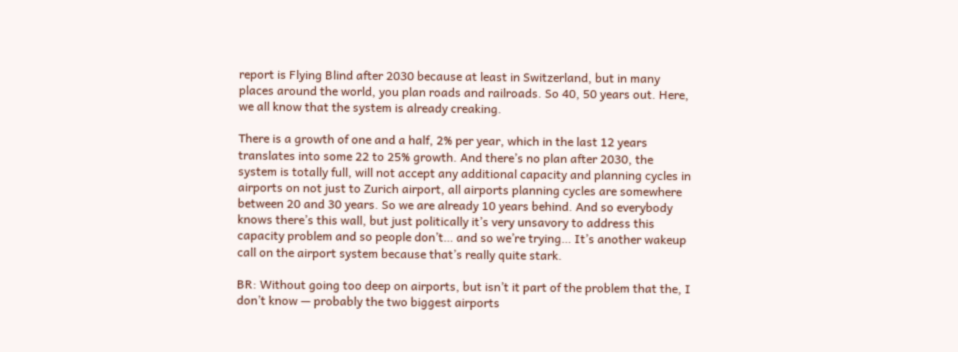report is Flying Blind after 2030 because at least in Switzerland, but in many places around the world, you plan roads and railroads. So 40, 50 years out. Here, we all know that the system is already creaking.

There is a growth of one and a half, 2% per year, which in the last 12 years translates into some 22 to 25% growth. And there’s no plan after 2030, the system is totally full, will not accept any additional capacity and planning cycles in airports on not just to Zurich airport, all airports planning cycles are somewhere between 20 and 30 years. So we are already 10 years behind. And so everybody knows there’s this wall, but just politically it’s very unsavory to address this capacity problem and so people don’t… and so we’re trying… It’s another wakeup call on the airport system because that’s really quite stark.

BR: Without going too deep on airports, but isn’t it part of the problem that the, I don’t know — probably the two biggest airports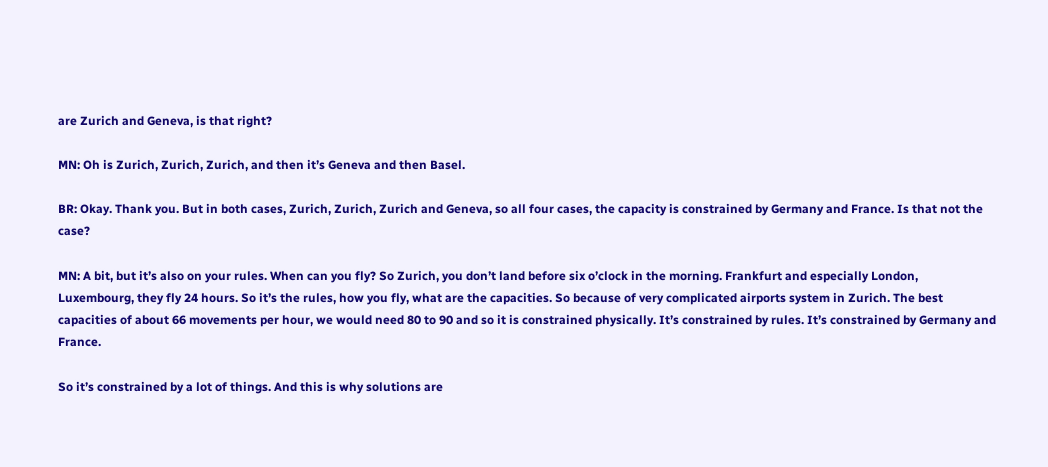are Zurich and Geneva, is that right?

MN: Oh is Zurich, Zurich, Zurich, and then it’s Geneva and then Basel.

BR: Okay. Thank you. But in both cases, Zurich, Zurich, Zurich and Geneva, so all four cases, the capacity is constrained by Germany and France. Is that not the case?

MN: A bit, but it’s also on your rules. When can you fly? So Zurich, you don’t land before six o’clock in the morning. Frankfurt and especially London, Luxembourg, they fly 24 hours. So it’s the rules, how you fly, what are the capacities. So because of very complicated airports system in Zurich. The best capacities of about 66 movements per hour, we would need 80 to 90 and so it is constrained physically. It’s constrained by rules. It’s constrained by Germany and France.

So it’s constrained by a lot of things. And this is why solutions are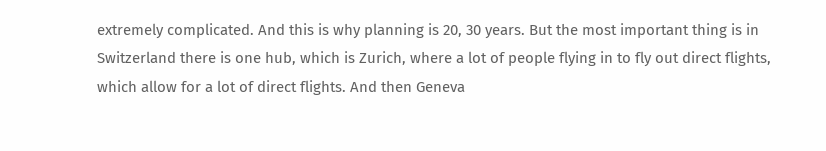extremely complicated. And this is why planning is 20, 30 years. But the most important thing is in Switzerland there is one hub, which is Zurich, where a lot of people flying in to fly out direct flights, which allow for a lot of direct flights. And then Geneva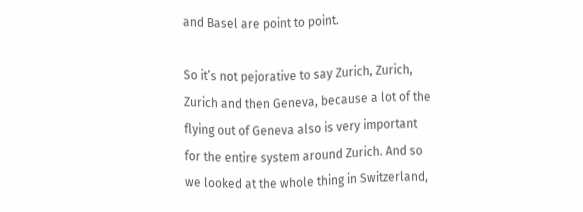and Basel are point to point.

So it’s not pejorative to say Zurich, Zurich, Zurich and then Geneva, because a lot of the flying out of Geneva also is very important for the entire system around Zurich. And so we looked at the whole thing in Switzerland,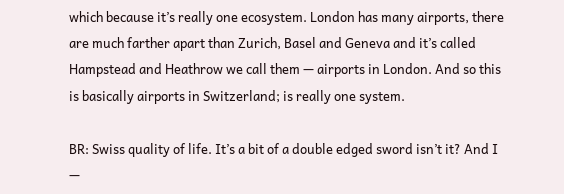which because it’s really one ecosystem. London has many airports, there are much farther apart than Zurich, Basel and Geneva and it’s called Hampstead and Heathrow we call them — airports in London. And so this is basically airports in Switzerland; is really one system.

BR: Swiss quality of life. It’s a bit of a double edged sword isn’t it? And I —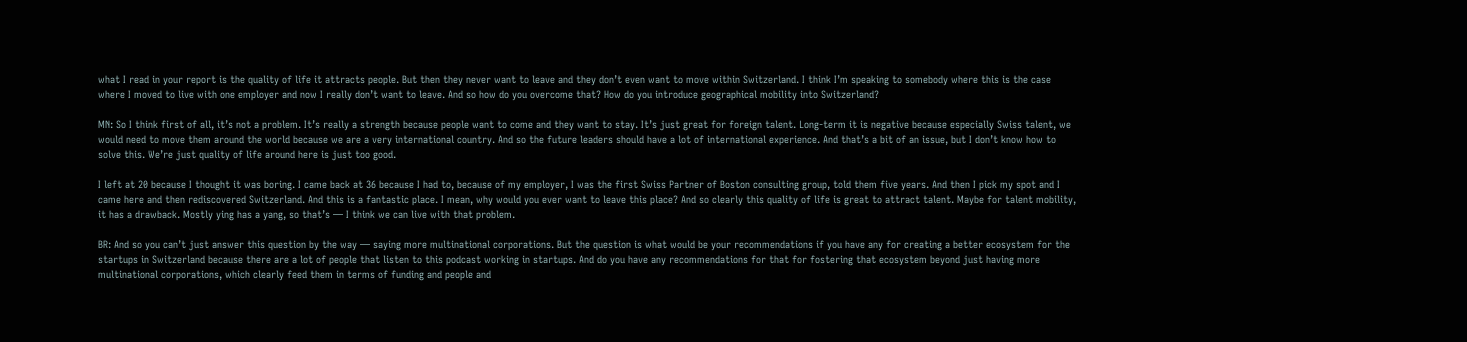what I read in your report is the quality of life it attracts people. But then they never want to leave and they don’t even want to move within Switzerland. I think I’m speaking to somebody where this is the case where I moved to live with one employer and now I really don’t want to leave. And so how do you overcome that? How do you introduce geographical mobility into Switzerland?

MN: So I think first of all, it’s not a problem. It’s really a strength because people want to come and they want to stay. It’s just great for foreign talent. Long-term it is negative because especially Swiss talent, we would need to move them around the world because we are a very international country. And so the future leaders should have a lot of international experience. And that’s a bit of an issue, but I don’t know how to solve this. We’re just quality of life around here is just too good.

I left at 20 because I thought it was boring. I came back at 36 because I had to, because of my employer, I was the first Swiss Partner of Boston consulting group, told them five years. And then I pick my spot and I came here and then rediscovered Switzerland. And this is a fantastic place. I mean, why would you ever want to leave this place? And so clearly this quality of life is great to attract talent. Maybe for talent mobility, it has a drawback. Mostly ying has a yang, so that’s — I think we can live with that problem.

BR: And so you can’t just answer this question by the way — saying more multinational corporations. But the question is what would be your recommendations if you have any for creating a better ecosystem for the startups in Switzerland because there are a lot of people that listen to this podcast working in startups. And do you have any recommendations for that for fostering that ecosystem beyond just having more multinational corporations, which clearly feed them in terms of funding and people and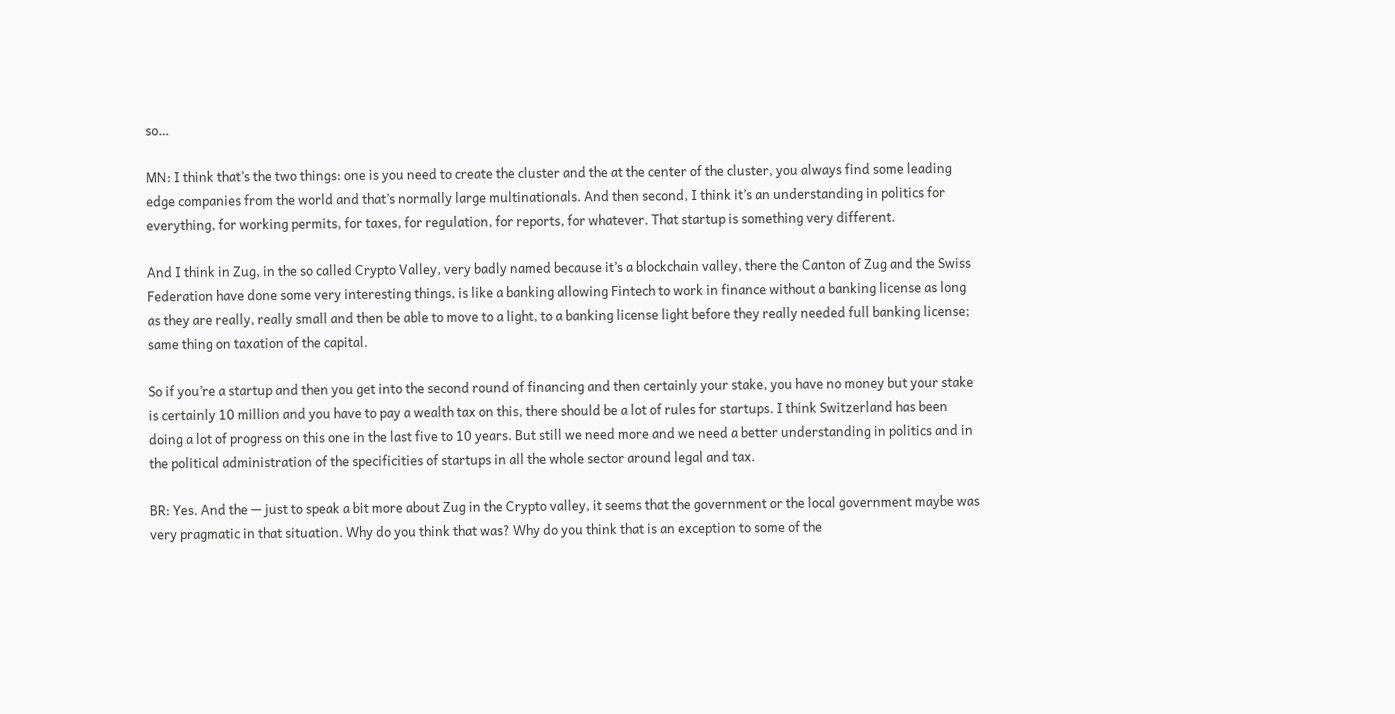so…

MN: I think that’s the two things: one is you need to create the cluster and the at the center of the cluster, you always find some leading edge companies from the world and that’s normally large multinationals. And then second, I think it’s an understanding in politics for everything, for working permits, for taxes, for regulation, for reports, for whatever. That startup is something very different.

And I think in Zug, in the so called Crypto Valley, very badly named because it’s a blockchain valley, there the Canton of Zug and the Swiss Federation have done some very interesting things, is like a banking allowing Fintech to work in finance without a banking license as long as they are really, really small and then be able to move to a light, to a banking license light before they really needed full banking license; same thing on taxation of the capital.

So if you’re a startup and then you get into the second round of financing and then certainly your stake, you have no money but your stake is certainly 10 million and you have to pay a wealth tax on this, there should be a lot of rules for startups. I think Switzerland has been doing a lot of progress on this one in the last five to 10 years. But still we need more and we need a better understanding in politics and in the political administration of the specificities of startups in all the whole sector around legal and tax.

BR: Yes. And the — just to speak a bit more about Zug in the Crypto valley, it seems that the government or the local government maybe was very pragmatic in that situation. Why do you think that was? Why do you think that is an exception to some of the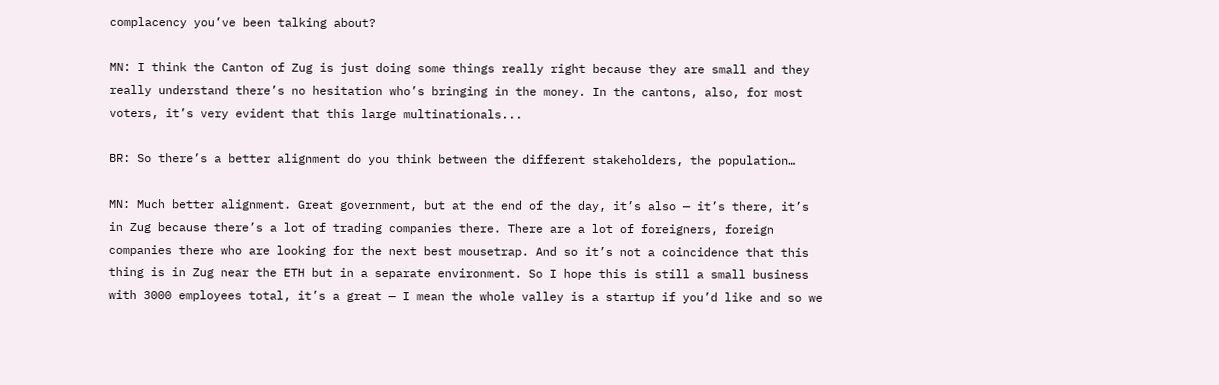complacency you’ve been talking about?

MN: I think the Canton of Zug is just doing some things really right because they are small and they really understand there’s no hesitation who’s bringing in the money. In the cantons, also, for most voters, it’s very evident that this large multinationals...

BR: So there’s a better alignment do you think between the different stakeholders, the population…

MN: Much better alignment. Great government, but at the end of the day, it’s also — it’s there, it’s in Zug because there’s a lot of trading companies there. There are a lot of foreigners, foreign companies there who are looking for the next best mousetrap. And so it’s not a coincidence that this thing is in Zug near the ETH but in a separate environment. So I hope this is still a small business with 3000 employees total, it’s a great — I mean the whole valley is a startup if you’d like and so we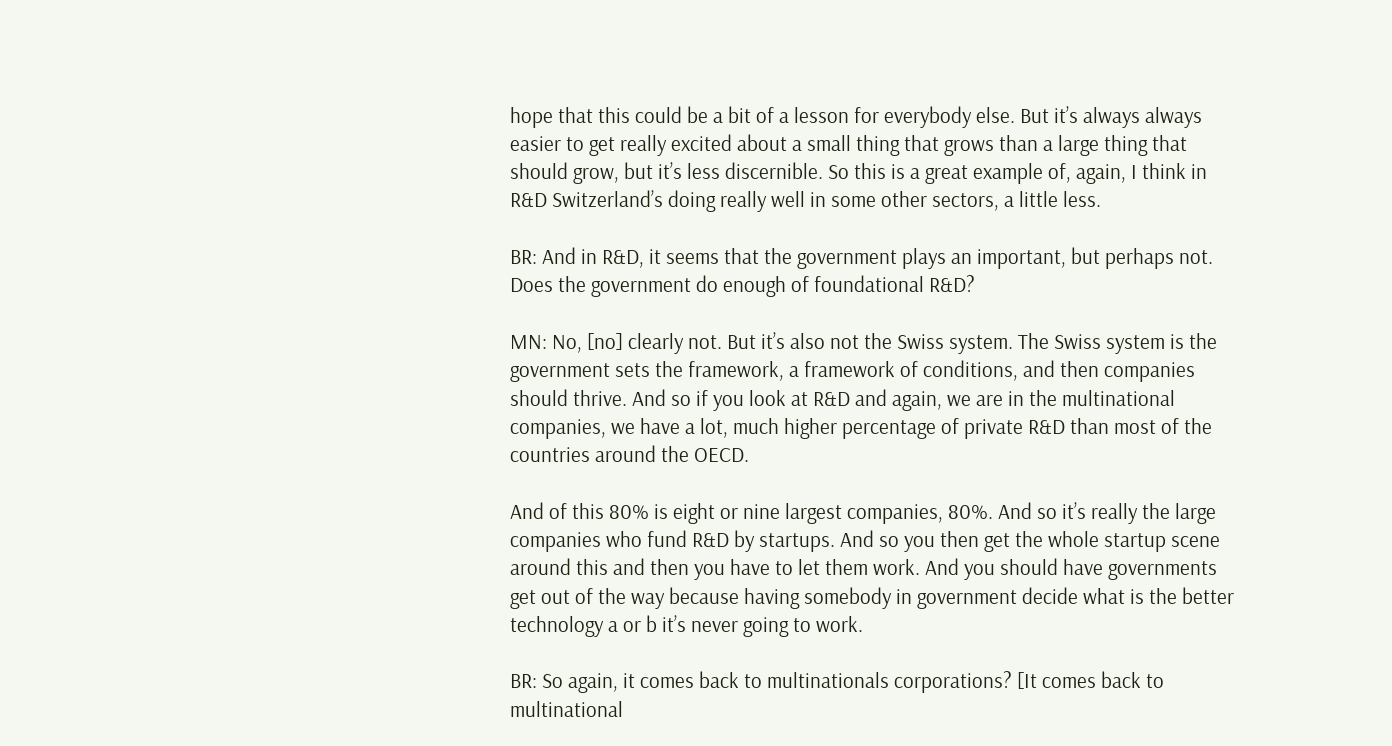hope that this could be a bit of a lesson for everybody else. But it’s always always easier to get really excited about a small thing that grows than a large thing that should grow, but it’s less discernible. So this is a great example of, again, I think in R&D Switzerland’s doing really well in some other sectors, a little less.

BR: And in R&D, it seems that the government plays an important, but perhaps not. Does the government do enough of foundational R&D?

MN: No, [no] clearly not. But it’s also not the Swiss system. The Swiss system is the government sets the framework, a framework of conditions, and then companies should thrive. And so if you look at R&D and again, we are in the multinational companies, we have a lot, much higher percentage of private R&D than most of the countries around the OECD.

And of this 80% is eight or nine largest companies, 80%. And so it’s really the large companies who fund R&D by startups. And so you then get the whole startup scene around this and then you have to let them work. And you should have governments get out of the way because having somebody in government decide what is the better technology a or b it’s never going to work.

BR: So again, it comes back to multinationals corporations? [It comes back to multinational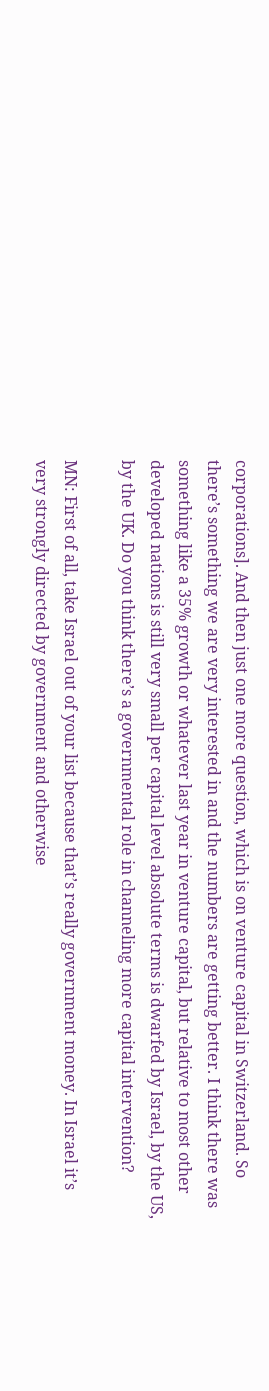corporations]. And then just one more question, which is on venture capital in Switzerland. So there’s something we are very interested in and the numbers are getting better. I think there was something like a 35% growth or whatever last year in venture capital, but relative to most other developed nations is still very small per capital level absolute terms is dwarfed by Israel, by the US, by the UK. Do you think there’s a governmental role in channeling more capital intervention?

MN: First of all, take Israel out of your list because that’s really government money. In Israel it’s very strongly directed by government and otherwise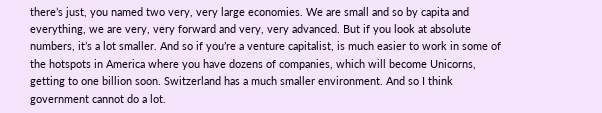there’s just, you named two very, very large economies. We are small and so by capita and everything, we are very, very forward and very, very advanced. But if you look at absolute numbers, it’s a lot smaller. And so if you’re a venture capitalist, is much easier to work in some of the hotspots in America where you have dozens of companies, which will become Unicorns, getting to one billion soon. Switzerland has a much smaller environment. And so I think government cannot do a lot.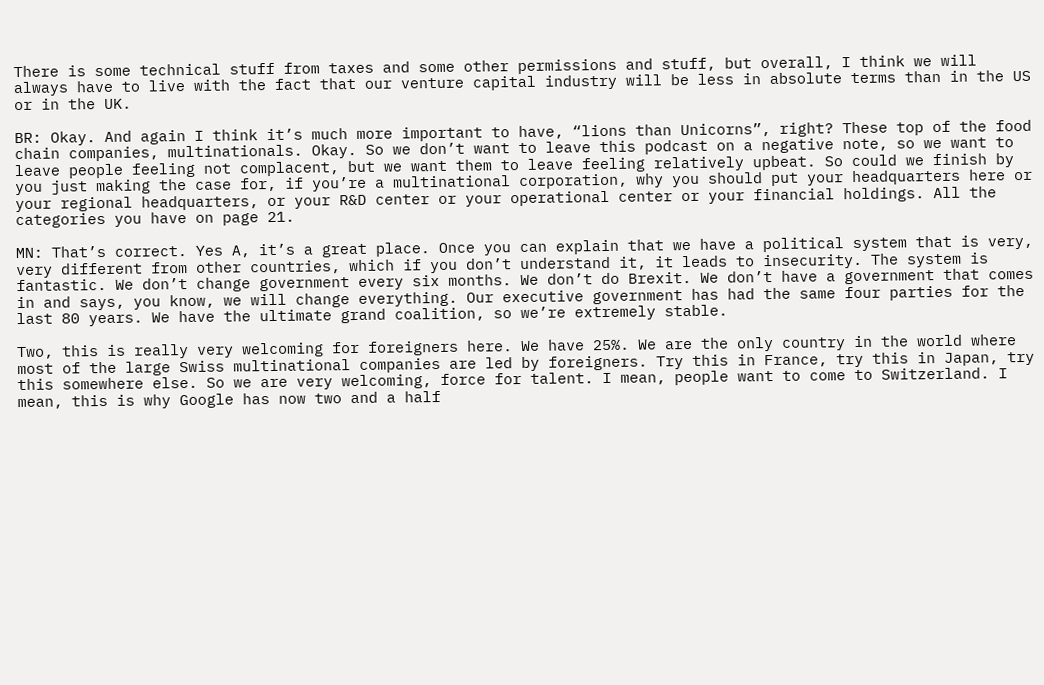There is some technical stuff from taxes and some other permissions and stuff, but overall, I think we will always have to live with the fact that our venture capital industry will be less in absolute terms than in the US or in the UK.

BR: Okay. And again I think it’s much more important to have, “lions than Unicorns”, right? These top of the food chain companies, multinationals. Okay. So we don’t want to leave this podcast on a negative note, so we want to leave people feeling not complacent, but we want them to leave feeling relatively upbeat. So could we finish by you just making the case for, if you’re a multinational corporation, why you should put your headquarters here or your regional headquarters, or your R&D center or your operational center or your financial holdings. All the categories you have on page 21.

MN: That’s correct. Yes A, it’s a great place. Once you can explain that we have a political system that is very, very different from other countries, which if you don’t understand it, it leads to insecurity. The system is fantastic. We don’t change government every six months. We don’t do Brexit. We don’t have a government that comes in and says, you know, we will change everything. Our executive government has had the same four parties for the last 80 years. We have the ultimate grand coalition, so we’re extremely stable.

Two, this is really very welcoming for foreigners here. We have 25%. We are the only country in the world where most of the large Swiss multinational companies are led by foreigners. Try this in France, try this in Japan, try this somewhere else. So we are very welcoming, force for talent. I mean, people want to come to Switzerland. I mean, this is why Google has now two and a half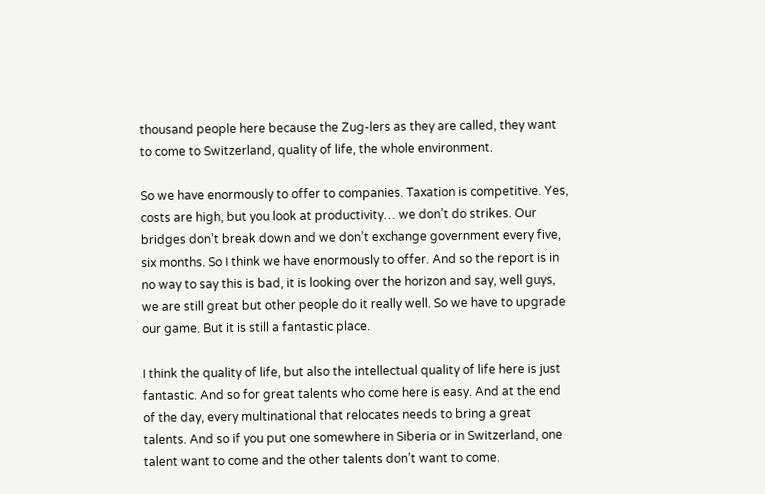thousand people here because the Zug-lers as they are called, they want to come to Switzerland, quality of life, the whole environment.

So we have enormously to offer to companies. Taxation is competitive. Yes, costs are high, but you look at productivity… we don’t do strikes. Our bridges don’t break down and we don’t exchange government every five, six months. So I think we have enormously to offer. And so the report is in no way to say this is bad, it is looking over the horizon and say, well guys, we are still great but other people do it really well. So we have to upgrade our game. But it is still a fantastic place.

I think the quality of life, but also the intellectual quality of life here is just fantastic. And so for great talents who come here is easy. And at the end of the day, every multinational that relocates needs to bring a great talents. And so if you put one somewhere in Siberia or in Switzerland, one talent want to come and the other talents don’t want to come.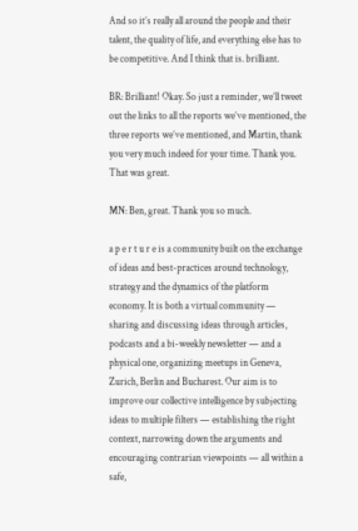And so it’s really all around the people and their talent, the quality of life, and everything else has to be competitive. And I think that is. brilliant.

BR: Brilliant! Okay. So just a reminder, we’ll tweet out the links to all the reports we’ve mentioned, the three reports we’ve mentioned, and Martin, thank you very much indeed for your time. Thank you. That was great.

MN: Ben, great. Thank you so much.

a p e r t u r e is a community built on the exchange of ideas and best-practices around technology, strategy and the dynamics of the platform economy. It is both a virtual community — sharing and discussing ideas through articles, podcasts and a bi-weekly newsletter — and a physical one, organizing meetups in Geneva, Zurich, Berlin and Bucharest. Our aim is to improve our collective intelligence by subjecting ideas to multiple filters — establishing the right context, narrowing down the arguments and encouraging contrarian viewpoints — all within a safe,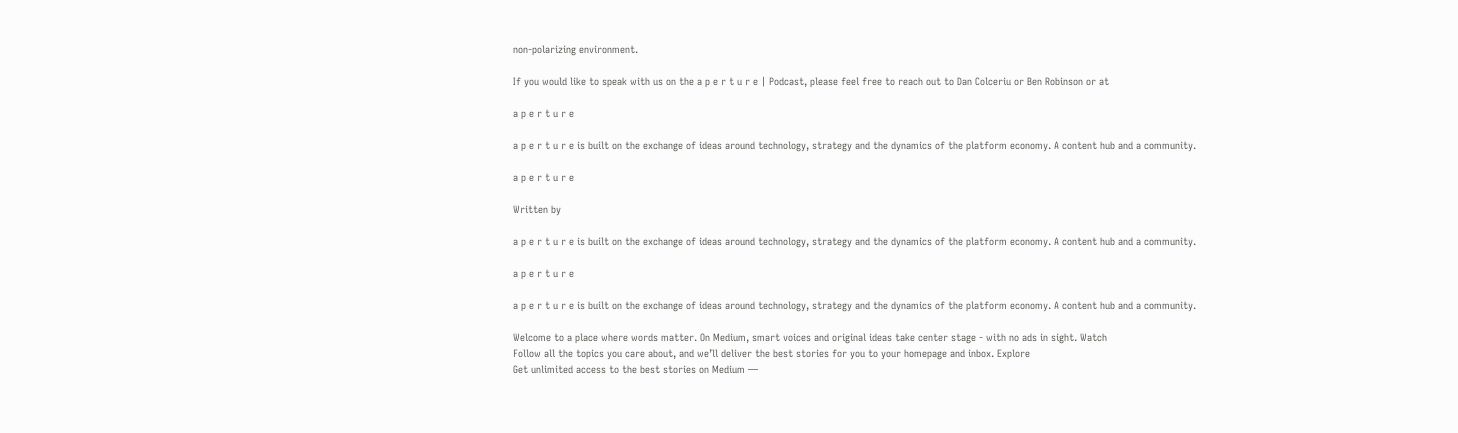non-polarizing environment.

If you would like to speak with us on the a p e r t u r e | Podcast, please feel free to reach out to Dan Colceriu or Ben Robinson or at

a p e r t u r e

a p e r t u r e is built on the exchange of ideas around technology, strategy and the dynamics of the platform economy. A content hub and a community.

a p e r t u r e

Written by

a p e r t u r e is built on the exchange of ideas around technology, strategy and the dynamics of the platform economy. A content hub and a community.

a p e r t u r e

a p e r t u r e is built on the exchange of ideas around technology, strategy and the dynamics of the platform economy. A content hub and a community.

Welcome to a place where words matter. On Medium, smart voices and original ideas take center stage - with no ads in sight. Watch
Follow all the topics you care about, and we’ll deliver the best stories for you to your homepage and inbox. Explore
Get unlimited access to the best stories on Medium —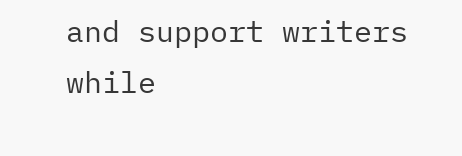and support writers while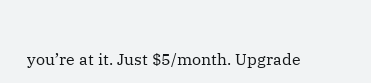you’re at it. Just $5/month. Upgrade